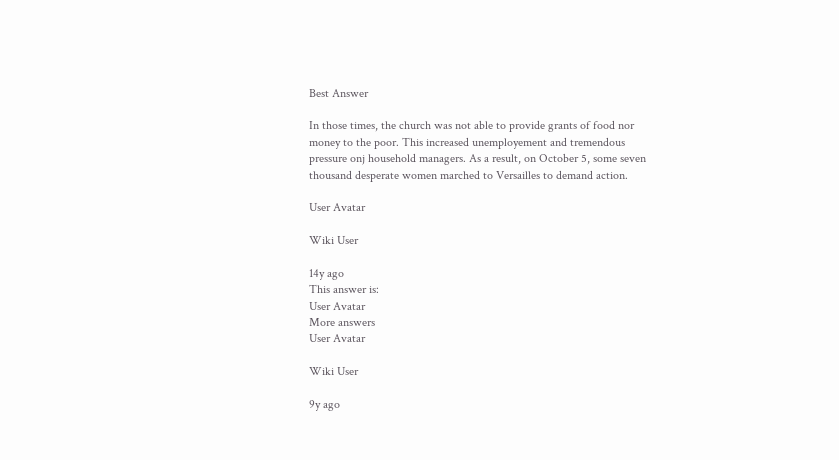Best Answer

In those times, the church was not able to provide grants of food nor money to the poor. This increased unemployement and tremendous pressure onj household managers. As a result, on October 5, some seven thousand desperate women marched to Versailles to demand action.

User Avatar

Wiki User

14y ago
This answer is:
User Avatar
More answers
User Avatar

Wiki User

9y ago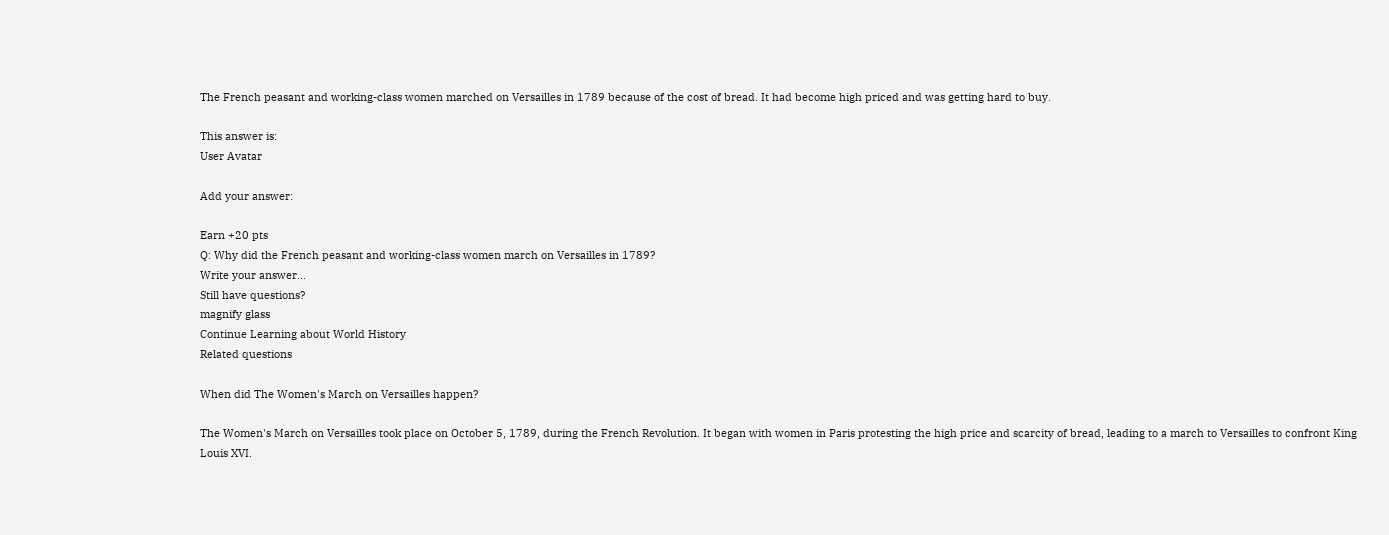The French peasant and working-class women marched on Versailles in 1789 because of the cost of bread. It had become high priced and was getting hard to buy.

This answer is:
User Avatar

Add your answer:

Earn +20 pts
Q: Why did the French peasant and working-class women march on Versailles in 1789?
Write your answer...
Still have questions?
magnify glass
Continue Learning about World History
Related questions

When did The Women's March on Versailles happen?

The Women's March on Versailles took place on October 5, 1789, during the French Revolution. It began with women in Paris protesting the high price and scarcity of bread, leading to a march to Versailles to confront King Louis XVI.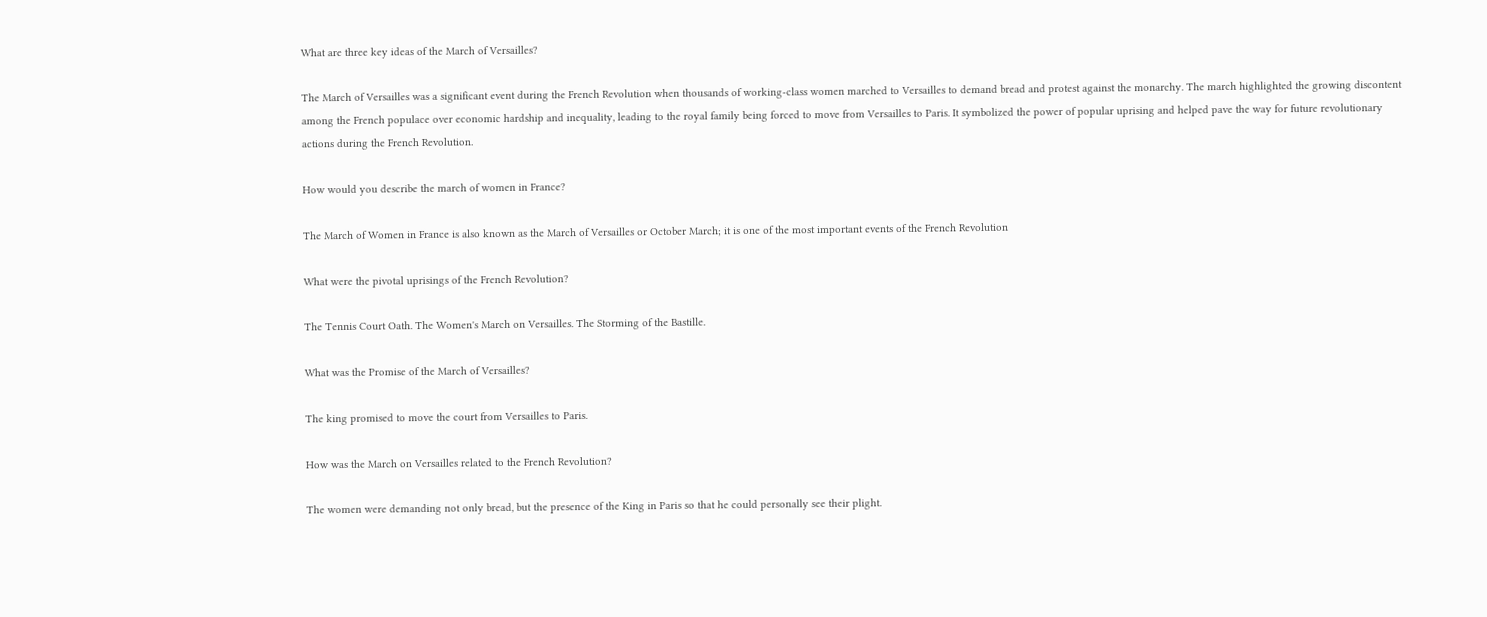What are three key ideas of the March of Versailles?

The March of Versailles was a significant event during the French Revolution when thousands of working-class women marched to Versailles to demand bread and protest against the monarchy. The march highlighted the growing discontent among the French populace over economic hardship and inequality, leading to the royal family being forced to move from Versailles to Paris. It symbolized the power of popular uprising and helped pave the way for future revolutionary actions during the French Revolution.

How would you describe the march of women in France?

The March of Women in France is also known as the March of Versailles or October March; it is one of the most important events of the French Revolution

What were the pivotal uprisings of the French Revolution?

The Tennis Court Oath. The Women's March on Versailles. The Storming of the Bastille.

What was the Promise of the March of Versailles?

The king promised to move the court from Versailles to Paris.

How was the March on Versailles related to the French Revolution?

The women were demanding not only bread, but the presence of the King in Paris so that he could personally see their plight.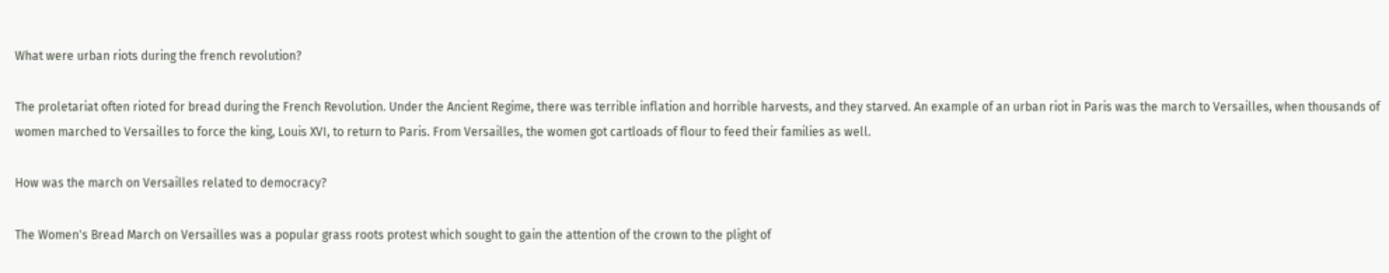What were urban riots during the french revolution?

The proletariat often rioted for bread during the French Revolution. Under the Ancient Regime, there was terrible inflation and horrible harvests, and they starved. An example of an urban riot in Paris was the march to Versailles, when thousands of women marched to Versailles to force the king, Louis XVI, to return to Paris. From Versailles, the women got cartloads of flour to feed their families as well.

How was the march on Versailles related to democracy?

The Women's Bread March on Versailles was a popular grass roots protest which sought to gain the attention of the crown to the plight of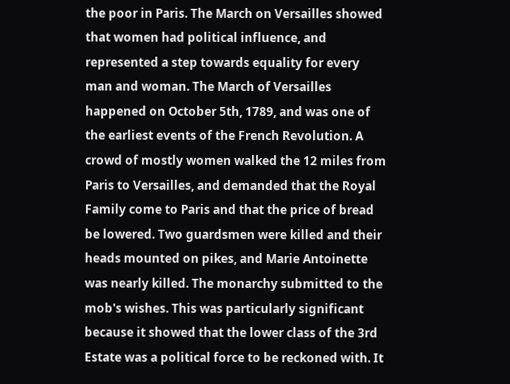the poor in Paris. The March on Versailles showed that women had political influence, and represented a step towards equality for every man and woman. The March of Versailles happened on October 5th, 1789, and was one of the earliest events of the French Revolution. A crowd of mostly women walked the 12 miles from Paris to Versailles, and demanded that the Royal Family come to Paris and that the price of bread be lowered. Two guardsmen were killed and their heads mounted on pikes, and Marie Antoinette was nearly killed. The monarchy submitted to the mob's wishes. This was particularly significant because it showed that the lower class of the 3rd Estate was a political force to be reckoned with. It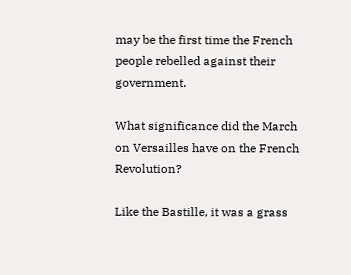may be the first time the French people rebelled against their government.

What significance did the March on Versailles have on the French Revolution?

Like the Bastille, it was a grass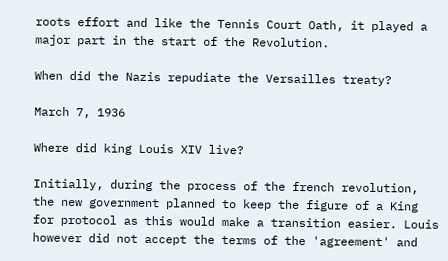roots effort and like the Tennis Court Oath, it played a major part in the start of the Revolution.

When did the Nazis repudiate the Versailles treaty?

March 7, 1936

Where did king Louis XIV live?

Initially, during the process of the french revolution, the new government planned to keep the figure of a King for protocol as this would make a transition easier. Louis however did not accept the terms of the 'agreement' and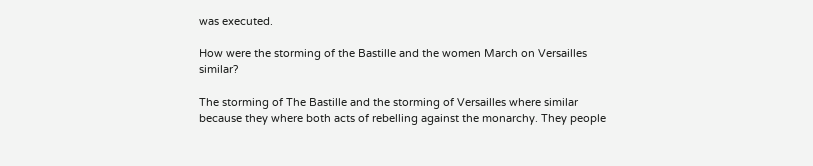was executed.

How were the storming of the Bastille and the women March on Versailles similar?

The storming of The Bastille and the storming of Versailles where similar because they where both acts of rebelling against the monarchy. They people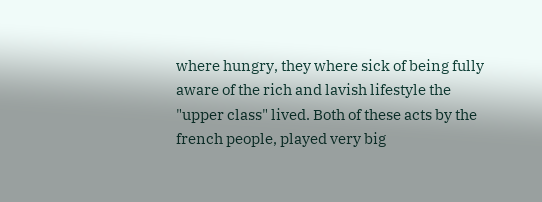where hungry, they where sick of being fully aware of the rich and lavish lifestyle the "upper class" lived. Both of these acts by the french people, played very big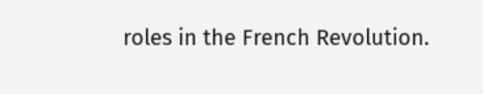roles in the French Revolution.